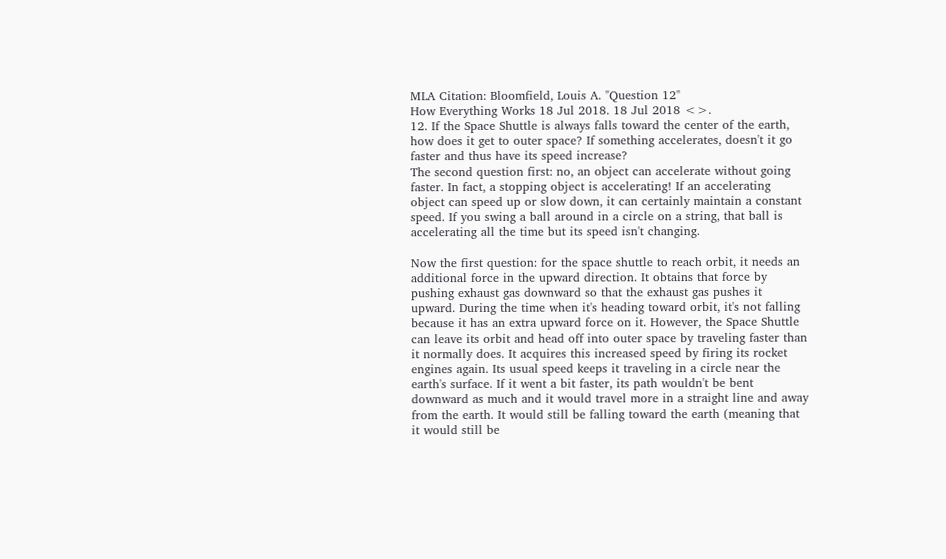MLA Citation: Bloomfield, Louis A. "Question 12"
How Everything Works 18 Jul 2018. 18 Jul 2018 <>.
12. If the Space Shuttle is always falls toward the center of the earth, how does it get to outer space? If something accelerates, doesn't it go faster and thus have its speed increase?
The second question first: no, an object can accelerate without going faster. In fact, a stopping object is accelerating! If an accelerating object can speed up or slow down, it can certainly maintain a constant speed. If you swing a ball around in a circle on a string, that ball is accelerating all the time but its speed isn't changing.

Now the first question: for the space shuttle to reach orbit, it needs an additional force in the upward direction. It obtains that force by pushing exhaust gas downward so that the exhaust gas pushes it upward. During the time when it's heading toward orbit, it's not falling because it has an extra upward force on it. However, the Space Shuttle can leave its orbit and head off into outer space by traveling faster than it normally does. It acquires this increased speed by firing its rocket engines again. Its usual speed keeps it traveling in a circle near the earth's surface. If it went a bit faster, its path wouldn't be bent downward as much and it would travel more in a straight line and away from the earth. It would still be falling toward the earth (meaning that it would still be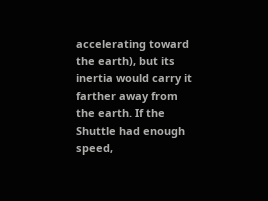accelerating toward the earth), but its inertia would carry it farther away from the earth. If the Shuttle had enough speed,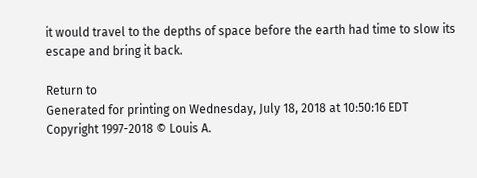it would travel to the depths of space before the earth had time to slow its escape and bring it back.

Return to
Generated for printing on Wednesday, July 18, 2018 at 10:50:16 EDT
Copyright 1997-2018 © Louis A.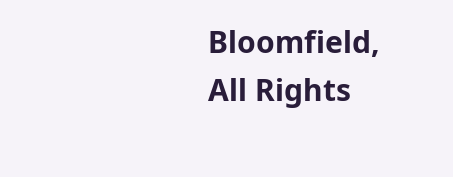Bloomfield, All Rights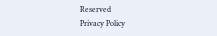Reserved
Privacy Policy